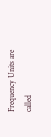Frequency Units are called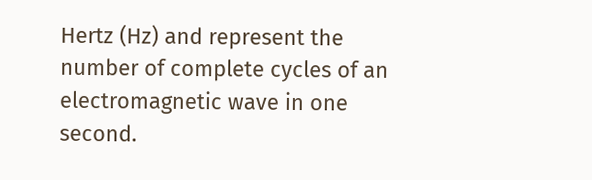Hertz (Hz) and represent the number of complete cycles of an  electromagnetic wave in one second.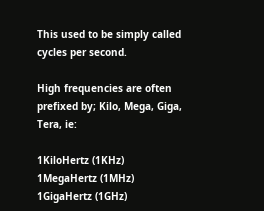This used to be simply called cycles per second.

High frequencies are often prefixed by; Kilo, Mega, Giga, Tera, ie:

1KiloHertz (1KHz)
1MegaHertz (1MHz)
1GigaHertz (1GHz)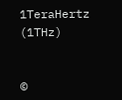1TeraHertz (1THz)


©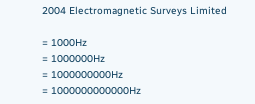2004 Electromagnetic Surveys Limited

= 1000Hz
= 1000000Hz
= 1000000000Hz
= 1000000000000Hz